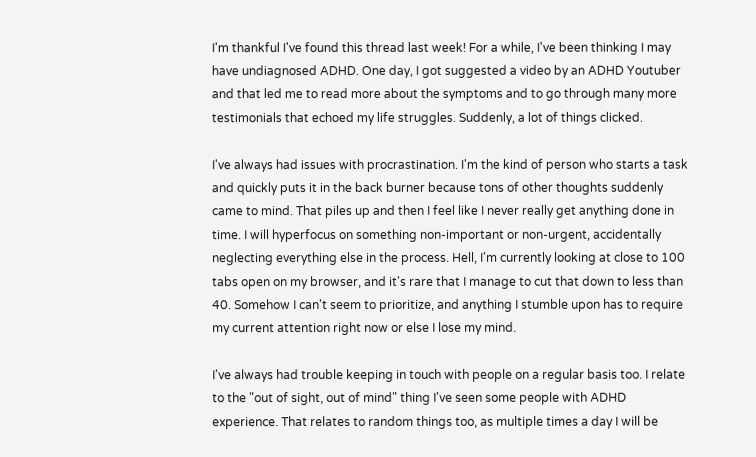I'm thankful I've found this thread last week! For a while, I've been thinking I may have undiagnosed ADHD. One day, I got suggested a video by an ADHD Youtuber and that led me to read more about the symptoms and to go through many more testimonials that echoed my life struggles. Suddenly, a lot of things clicked.

I've always had issues with procrastination. I'm the kind of person who starts a task and quickly puts it in the back burner because tons of other thoughts suddenly came to mind. That piles up and then I feel like I never really get anything done in time. I will hyperfocus on something non-important or non-urgent, accidentally neglecting everything else in the process. Hell, I'm currently looking at close to 100 tabs open on my browser, and it's rare that I manage to cut that down to less than 40. Somehow I can't seem to prioritize, and anything I stumble upon has to require my current attention right now or else I lose my mind.

I've always had trouble keeping in touch with people on a regular basis too. I relate to the "out of sight, out of mind" thing I've seen some people with ADHD experience. That relates to random things too, as multiple times a day I will be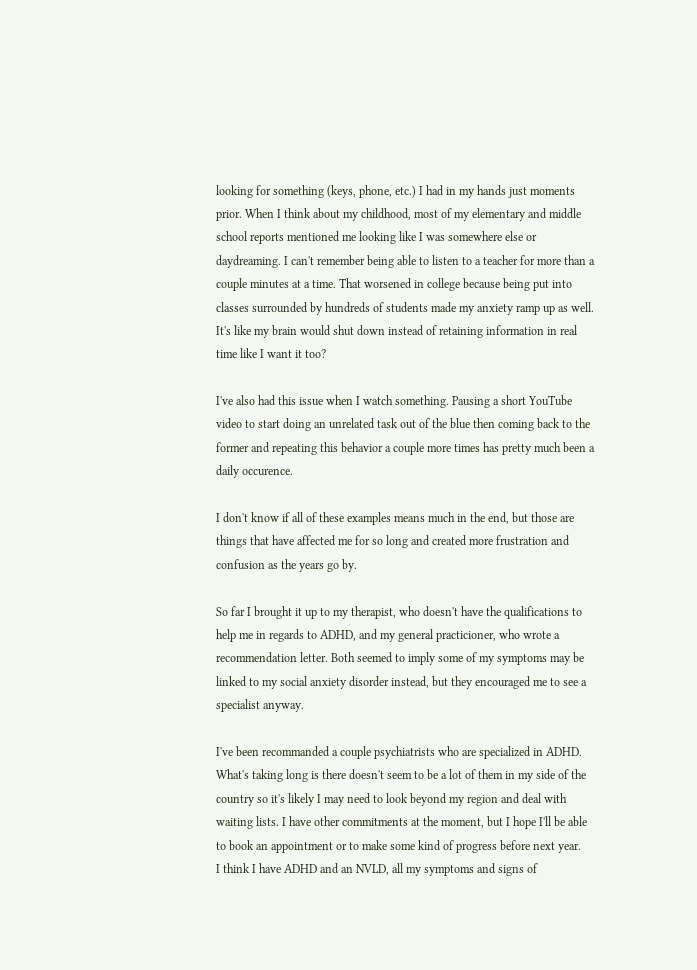looking for something (keys, phone, etc.) I had in my hands just moments prior. When I think about my childhood, most of my elementary and middle school reports mentioned me looking like I was somewhere else or daydreaming. I can't remember being able to listen to a teacher for more than a couple minutes at a time. That worsened in college because being put into classes surrounded by hundreds of students made my anxiety ramp up as well. It's like my brain would shut down instead of retaining information in real time like I want it too?

I've also had this issue when I watch something. Pausing a short YouTube video to start doing an unrelated task out of the blue then coming back to the former and repeating this behavior a couple more times has pretty much been a daily occurence.

I don't know if all of these examples means much in the end, but those are things that have affected me for so long and created more frustration and confusion as the years go by.

So far I brought it up to my therapist, who doesn't have the qualifications to help me in regards to ADHD, and my general practicioner, who wrote a recommendation letter. Both seemed to imply some of my symptoms may be linked to my social anxiety disorder instead, but they encouraged me to see a specialist anyway.

I've been recommanded a couple psychiatrists who are specialized in ADHD. What's taking long is there doesn't seem to be a lot of them in my side of the country so it's likely I may need to look beyond my region and deal with waiting lists. I have other commitments at the moment, but I hope I'll be able to book an appointment or to make some kind of progress before next year.
I think I have ADHD and an NVLD, all my symptoms and signs of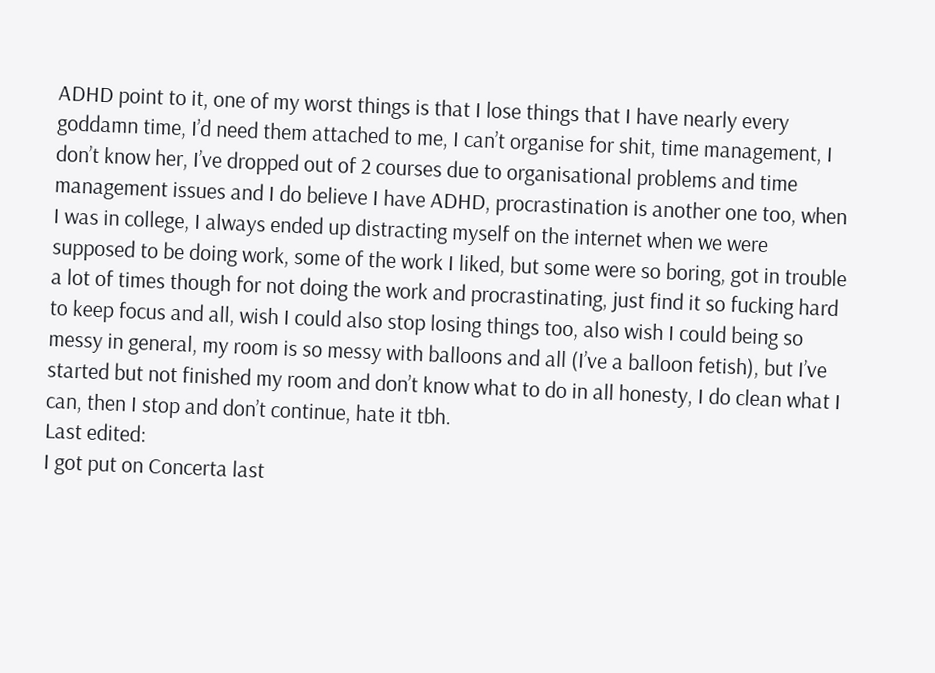ADHD point to it, one of my worst things is that I lose things that I have nearly every goddamn time, I’d need them attached to me, I can’t organise for shit, time management, I don’t know her, I’ve dropped out of 2 courses due to organisational problems and time management issues and I do believe I have ADHD, procrastination is another one too, when I was in college, I always ended up distracting myself on the internet when we were supposed to be doing work, some of the work I liked, but some were so boring, got in trouble a lot of times though for not doing the work and procrastinating, just find it so fucking hard to keep focus and all, wish I could also stop losing things too, also wish I could being so messy in general, my room is so messy with balloons and all (I’ve a balloon fetish), but I’ve started but not finished my room and don’t know what to do in all honesty, I do clean what I can, then I stop and don’t continue, hate it tbh.
Last edited:
I got put on Concerta last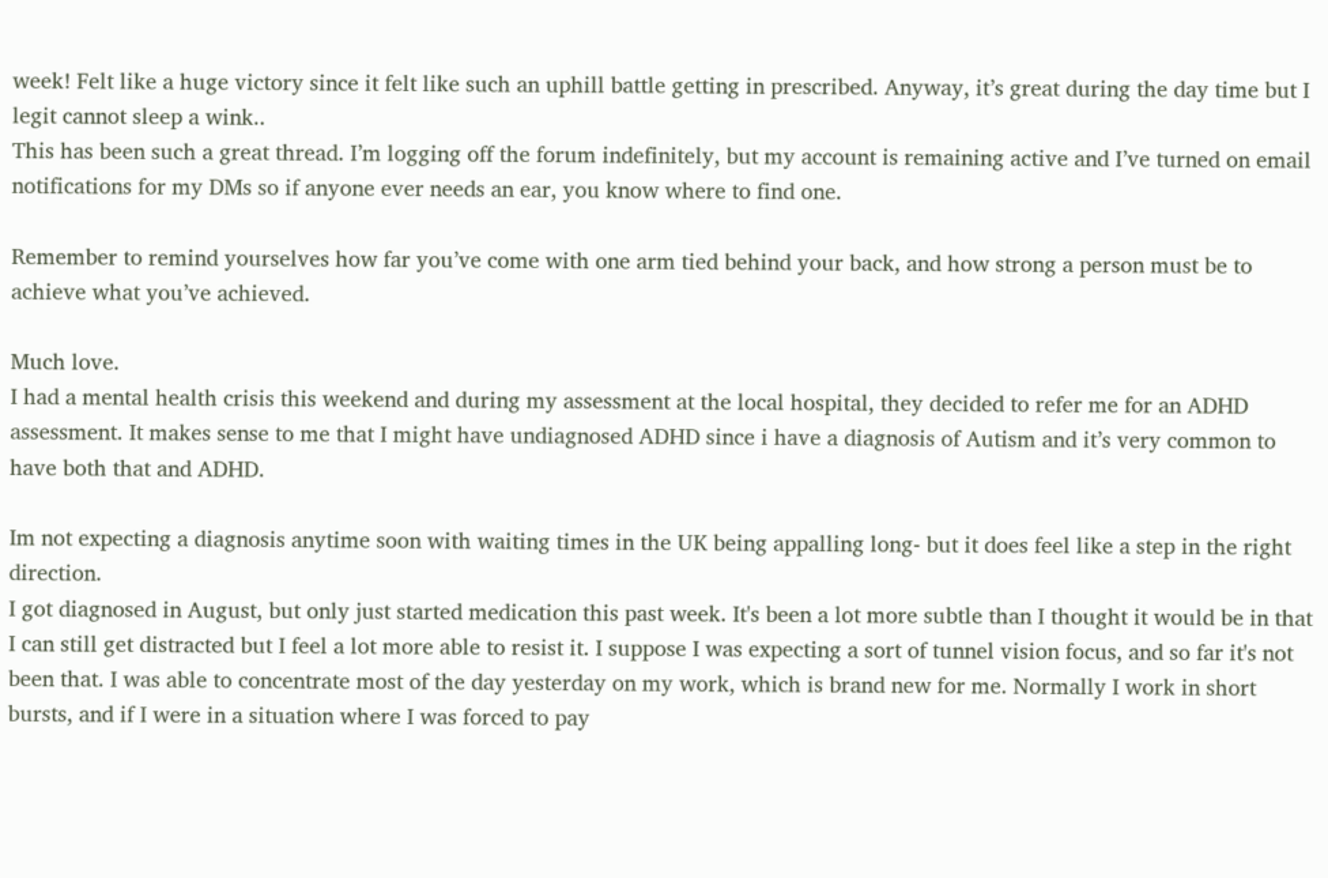week! Felt like a huge victory since it felt like such an uphill battle getting in prescribed. Anyway, it’s great during the day time but I legit cannot sleep a wink..
This has been such a great thread. I’m logging off the forum indefinitely, but my account is remaining active and I’ve turned on email notifications for my DMs so if anyone ever needs an ear, you know where to find one.

Remember to remind yourselves how far you’ve come with one arm tied behind your back, and how strong a person must be to achieve what you’ve achieved.

Much love.
I had a mental health crisis this weekend and during my assessment at the local hospital, they decided to refer me for an ADHD assessment. It makes sense to me that I might have undiagnosed ADHD since i have a diagnosis of Autism and it’s very common to have both that and ADHD.

Im not expecting a diagnosis anytime soon with waiting times in the UK being appalling long- but it does feel like a step in the right direction.
I got diagnosed in August, but only just started medication this past week. It's been a lot more subtle than I thought it would be in that I can still get distracted but I feel a lot more able to resist it. I suppose I was expecting a sort of tunnel vision focus, and so far it's not been that. I was able to concentrate most of the day yesterday on my work, which is brand new for me. Normally I work in short bursts, and if I were in a situation where I was forced to pay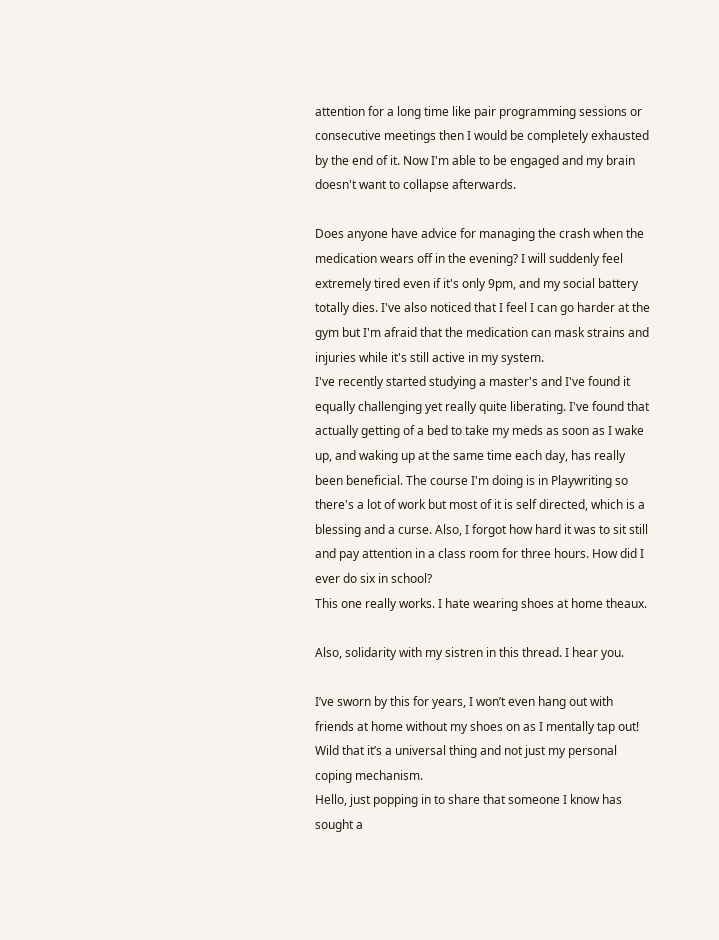attention for a long time like pair programming sessions or consecutive meetings then I would be completely exhausted by the end of it. Now I'm able to be engaged and my brain doesn't want to collapse afterwards.

Does anyone have advice for managing the crash when the medication wears off in the evening? I will suddenly feel extremely tired even if it's only 9pm, and my social battery totally dies. I've also noticed that I feel I can go harder at the gym but I'm afraid that the medication can mask strains and injuries while it's still active in my system.
I've recently started studying a master's and I've found it equally challenging yet really quite liberating. I've found that actually getting of a bed to take my meds as soon as I wake up, and waking up at the same time each day, has really been beneficial. The course I'm doing is in Playwriting so there's a lot of work but most of it is self directed, which is a blessing and a curse. Also, I forgot how hard it was to sit still and pay attention in a class room for three hours. How did I ever do six in school?
This one really works. I hate wearing shoes at home theaux.

Also, solidarity with my sistren in this thread. I hear you.

I’ve sworn by this for years, I won’t even hang out with friends at home without my shoes on as I mentally tap out! Wild that it’s a universal thing and not just my personal coping mechanism.
Hello, just popping in to share that someone I know has sought a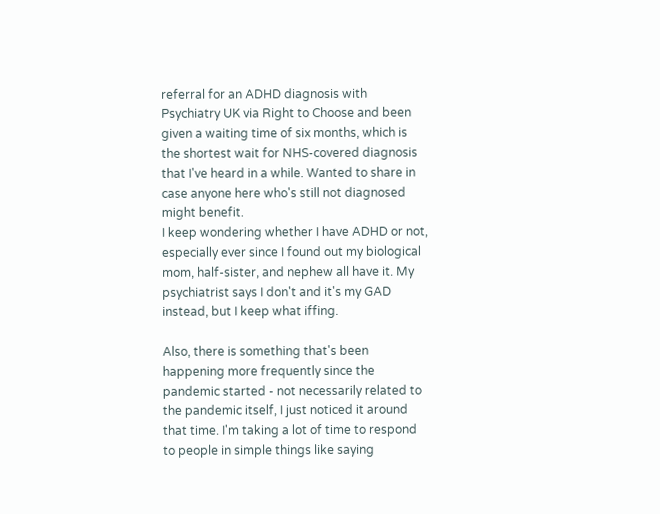referral for an ADHD diagnosis with Psychiatry UK via Right to Choose and been given a waiting time of six months, which is the shortest wait for NHS-covered diagnosis that I've heard in a while. Wanted to share in case anyone here who's still not diagnosed might benefit.
I keep wondering whether I have ADHD or not, especially ever since I found out my biological mom, half-sister, and nephew all have it. My psychiatrist says I don't and it's my GAD instead, but I keep what iffing.

Also, there is something that's been happening more frequently since the pandemic started - not necessarily related to the pandemic itself, I just noticed it around that time. I'm taking a lot of time to respond to people in simple things like saying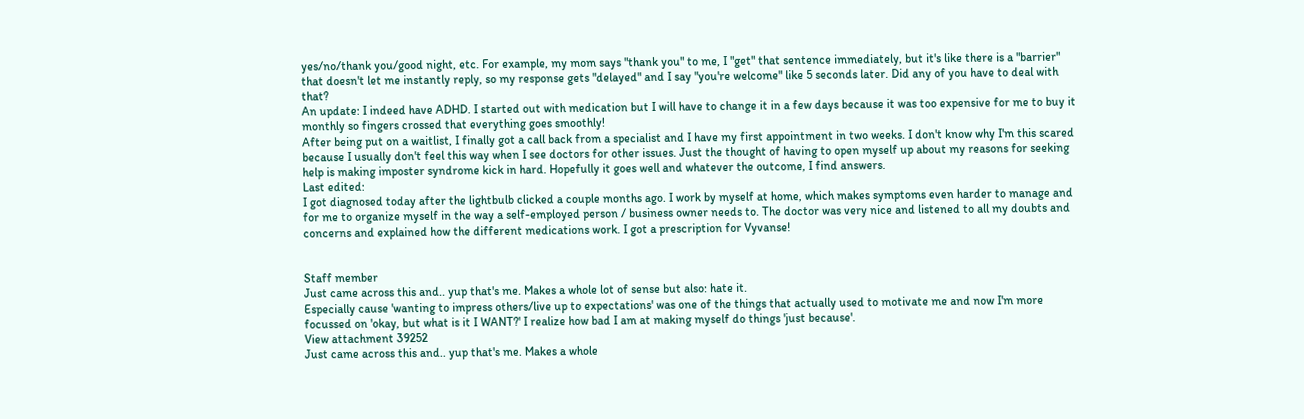yes/no/thank you/good night, etc. For example, my mom says "thank you" to me, I "get" that sentence immediately, but it's like there is a "barrier" that doesn't let me instantly reply, so my response gets "delayed" and I say "you're welcome" like 5 seconds later. Did any of you have to deal with that?
An update: I indeed have ADHD. I started out with medication but I will have to change it in a few days because it was too expensive for me to buy it monthly so fingers crossed that everything goes smoothly!
After being put on a waitlist, I finally got a call back from a specialist and I have my first appointment in two weeks. I don't know why I'm this scared because I usually don't feel this way when I see doctors for other issues. Just the thought of having to open myself up about my reasons for seeking help is making imposter syndrome kick in hard. Hopefully it goes well and whatever the outcome, I find answers.
Last edited:
I got diagnosed today after the lightbulb clicked a couple months ago. I work by myself at home, which makes symptoms even harder to manage and for me to organize myself in the way a self-employed person / business owner needs to. The doctor was very nice and listened to all my doubts and concerns and explained how the different medications work. I got a prescription for Vyvanse!


Staff member
Just came across this and.. yup that's me. Makes a whole lot of sense but also: hate it.
Especially cause 'wanting to impress others/live up to expectations' was one of the things that actually used to motivate me and now I'm more focussed on 'okay, but what is it I WANT?' I realize how bad I am at making myself do things 'just because'.
View attachment 39252
Just came across this and.. yup that's me. Makes a whole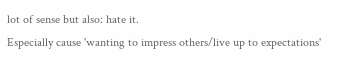lot of sense but also: hate it.
Especially cause 'wanting to impress others/live up to expectations'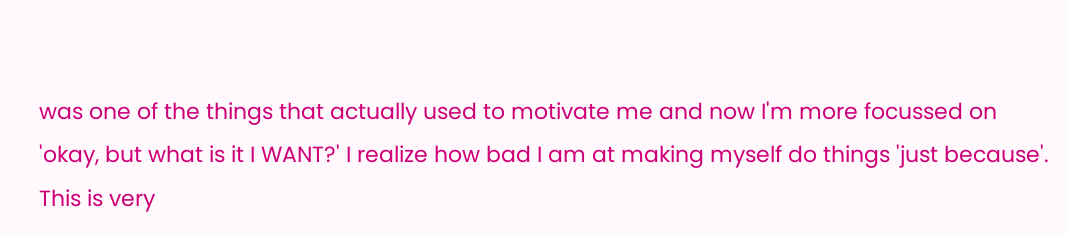was one of the things that actually used to motivate me and now I'm more focussed on 'okay, but what is it I WANT?' I realize how bad I am at making myself do things 'just because'.
This is very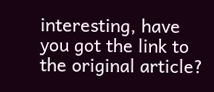interesting, have you got the link to the original article?